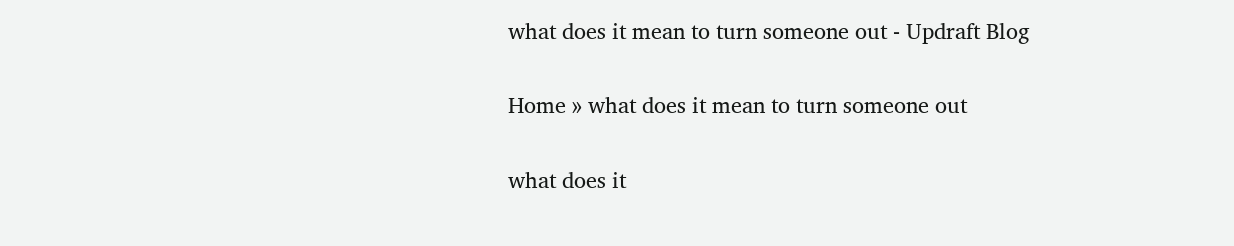what does it mean to turn someone out - Updraft Blog

Home » what does it mean to turn someone out

what does it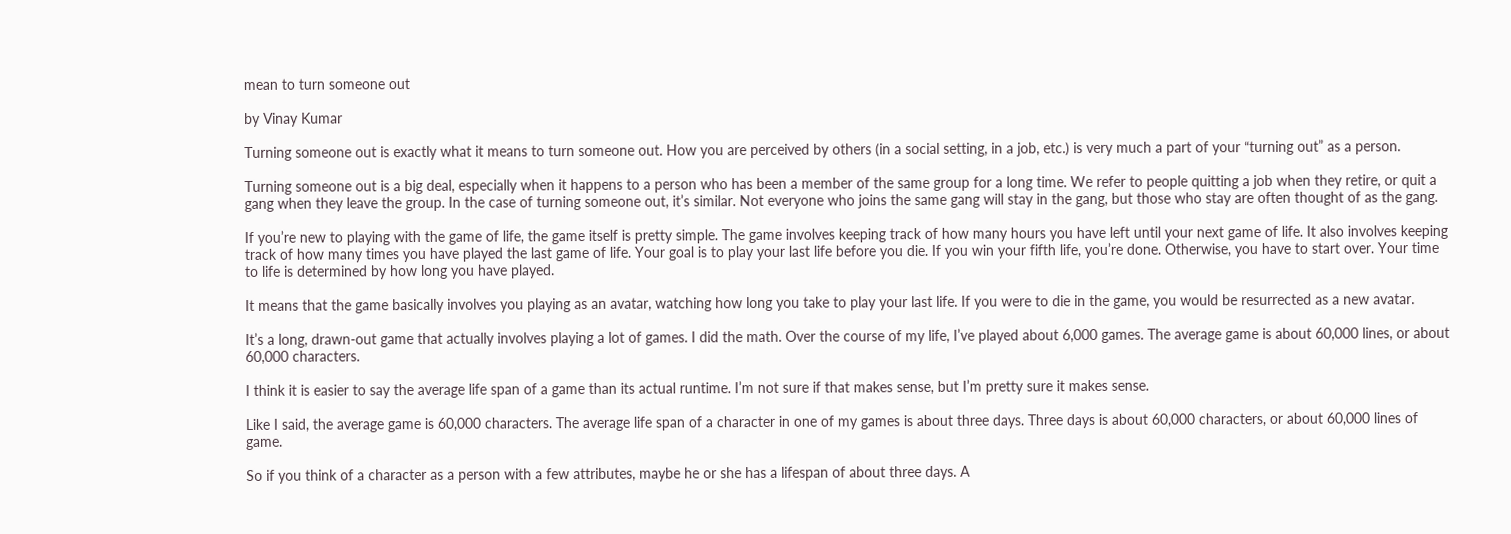mean to turn someone out

by Vinay Kumar

Turning someone out is exactly what it means to turn someone out. How you are perceived by others (in a social setting, in a job, etc.) is very much a part of your “turning out” as a person.

Turning someone out is a big deal, especially when it happens to a person who has been a member of the same group for a long time. We refer to people quitting a job when they retire, or quit a gang when they leave the group. In the case of turning someone out, it’s similar. Not everyone who joins the same gang will stay in the gang, but those who stay are often thought of as the gang.

If you’re new to playing with the game of life, the game itself is pretty simple. The game involves keeping track of how many hours you have left until your next game of life. It also involves keeping track of how many times you have played the last game of life. Your goal is to play your last life before you die. If you win your fifth life, you’re done. Otherwise, you have to start over. Your time to life is determined by how long you have played.

It means that the game basically involves you playing as an avatar, watching how long you take to play your last life. If you were to die in the game, you would be resurrected as a new avatar.

It’s a long, drawn-out game that actually involves playing a lot of games. I did the math. Over the course of my life, I’ve played about 6,000 games. The average game is about 60,000 lines, or about 60,000 characters.

I think it is easier to say the average life span of a game than its actual runtime. I’m not sure if that makes sense, but I’m pretty sure it makes sense.

Like I said, the average game is 60,000 characters. The average life span of a character in one of my games is about three days. Three days is about 60,000 characters, or about 60,000 lines of game.

So if you think of a character as a person with a few attributes, maybe he or she has a lifespan of about three days. A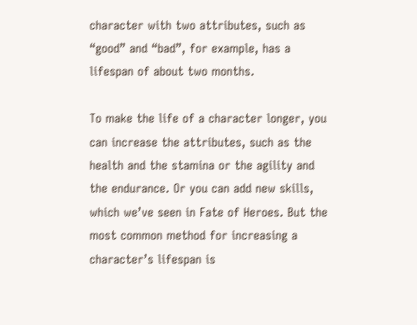character with two attributes, such as “good” and “bad”, for example, has a lifespan of about two months.

To make the life of a character longer, you can increase the attributes, such as the health and the stamina or the agility and the endurance. Or you can add new skills, which we’ve seen in Fate of Heroes. But the most common method for increasing a character’s lifespan is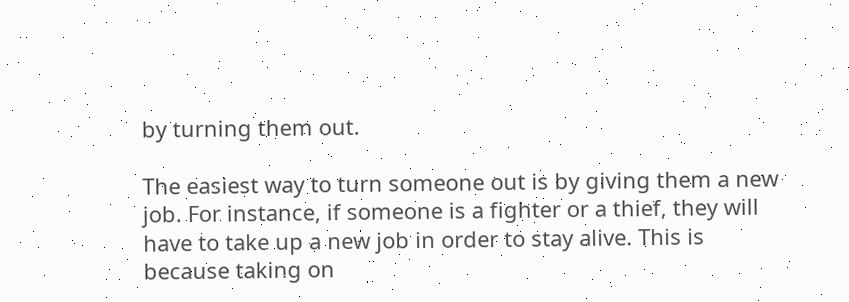by turning them out.

The easiest way to turn someone out is by giving them a new job. For instance, if someone is a fighter or a thief, they will have to take up a new job in order to stay alive. This is because taking on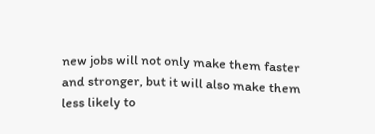new jobs will not only make them faster and stronger, but it will also make them less likely to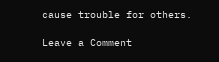cause trouble for others.

Leave a Comment